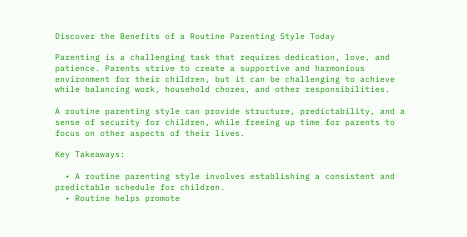Discover the Benefits of a Routine Parenting Style Today

Parenting is a challenging task that requires dedication, love, and patience. Parents strive to create a supportive and harmonious environment for their children, but it can be challenging to achieve while balancing work, household chores, and other responsibilities.

A routine parenting style can provide structure, predictability, and a sense of security for children, while freeing up time for parents to focus on other aspects of their lives.

Key Takeaways:

  • A routine parenting style involves establishing a consistent and predictable schedule for children.
  • Routine helps promote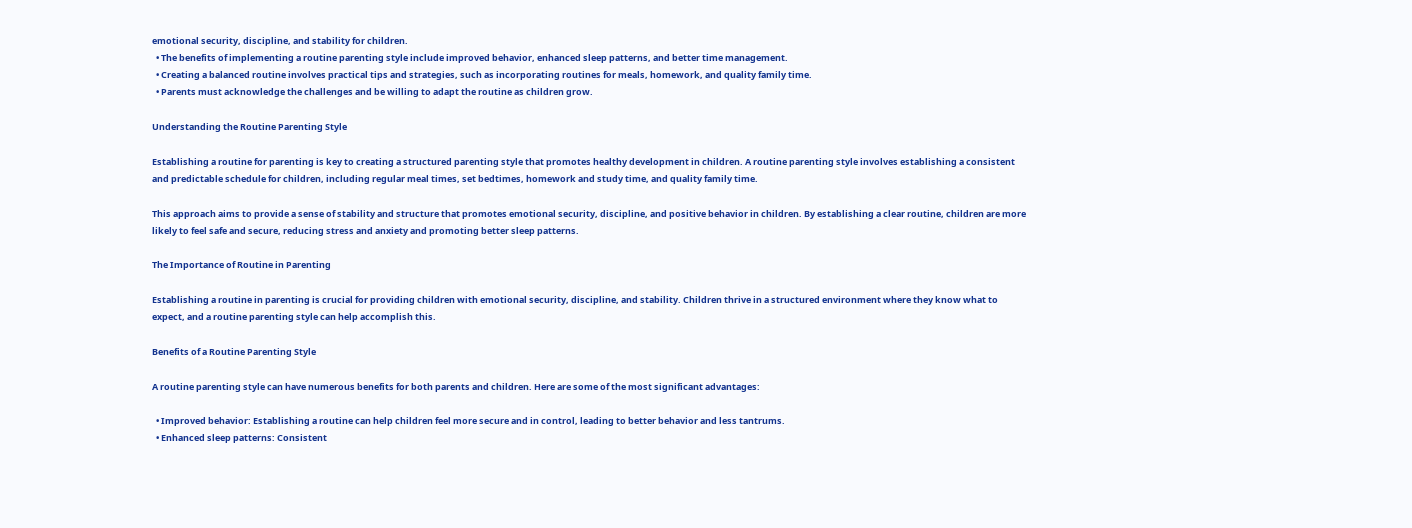emotional security, discipline, and stability for children.
  • The benefits of implementing a routine parenting style include improved behavior, enhanced sleep patterns, and better time management.
  • Creating a balanced routine involves practical tips and strategies, such as incorporating routines for meals, homework, and quality family time.
  • Parents must acknowledge the challenges and be willing to adapt the routine as children grow.

Understanding the Routine Parenting Style

Establishing a routine for parenting is key to creating a structured parenting style that promotes healthy development in children. A routine parenting style involves establishing a consistent and predictable schedule for children, including regular meal times, set bedtimes, homework and study time, and quality family time.

This approach aims to provide a sense of stability and structure that promotes emotional security, discipline, and positive behavior in children. By establishing a clear routine, children are more likely to feel safe and secure, reducing stress and anxiety and promoting better sleep patterns.

The Importance of Routine in Parenting

Establishing a routine in parenting is crucial for providing children with emotional security, discipline, and stability. Children thrive in a structured environment where they know what to expect, and a routine parenting style can help accomplish this.

Benefits of a Routine Parenting Style

A routine parenting style can have numerous benefits for both parents and children. Here are some of the most significant advantages:

  • Improved behavior: Establishing a routine can help children feel more secure and in control, leading to better behavior and less tantrums.
  • Enhanced sleep patterns: Consistent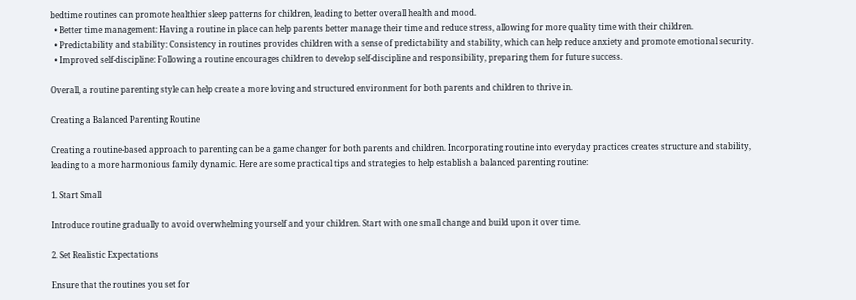bedtime routines can promote healthier sleep patterns for children, leading to better overall health and mood.
  • Better time management: Having a routine in place can help parents better manage their time and reduce stress, allowing for more quality time with their children.
  • Predictability and stability: Consistency in routines provides children with a sense of predictability and stability, which can help reduce anxiety and promote emotional security.
  • Improved self-discipline: Following a routine encourages children to develop self-discipline and responsibility, preparing them for future success.

Overall, a routine parenting style can help create a more loving and structured environment for both parents and children to thrive in.

Creating a Balanced Parenting Routine

Creating a routine-based approach to parenting can be a game changer for both parents and children. Incorporating routine into everyday practices creates structure and stability, leading to a more harmonious family dynamic. Here are some practical tips and strategies to help establish a balanced parenting routine:

1. Start Small

Introduce routine gradually to avoid overwhelming yourself and your children. Start with one small change and build upon it over time.

2. Set Realistic Expectations

Ensure that the routines you set for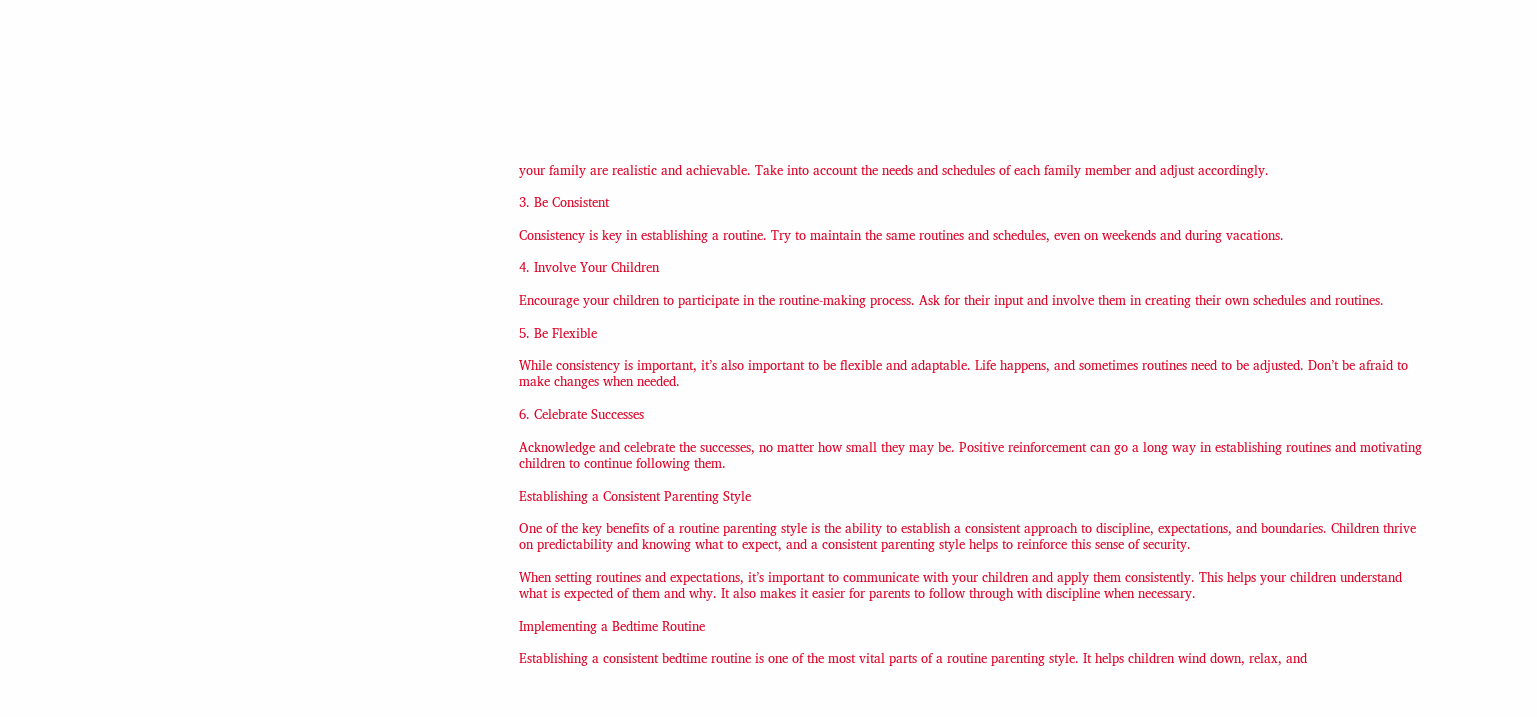your family are realistic and achievable. Take into account the needs and schedules of each family member and adjust accordingly.

3. Be Consistent

Consistency is key in establishing a routine. Try to maintain the same routines and schedules, even on weekends and during vacations.

4. Involve Your Children

Encourage your children to participate in the routine-making process. Ask for their input and involve them in creating their own schedules and routines.

5. Be Flexible

While consistency is important, it’s also important to be flexible and adaptable. Life happens, and sometimes routines need to be adjusted. Don’t be afraid to make changes when needed.

6. Celebrate Successes

Acknowledge and celebrate the successes, no matter how small they may be. Positive reinforcement can go a long way in establishing routines and motivating children to continue following them.

Establishing a Consistent Parenting Style

One of the key benefits of a routine parenting style is the ability to establish a consistent approach to discipline, expectations, and boundaries. Children thrive on predictability and knowing what to expect, and a consistent parenting style helps to reinforce this sense of security.

When setting routines and expectations, it’s important to communicate with your children and apply them consistently. This helps your children understand what is expected of them and why. It also makes it easier for parents to follow through with discipline when necessary.

Implementing a Bedtime Routine

Establishing a consistent bedtime routine is one of the most vital parts of a routine parenting style. It helps children wind down, relax, and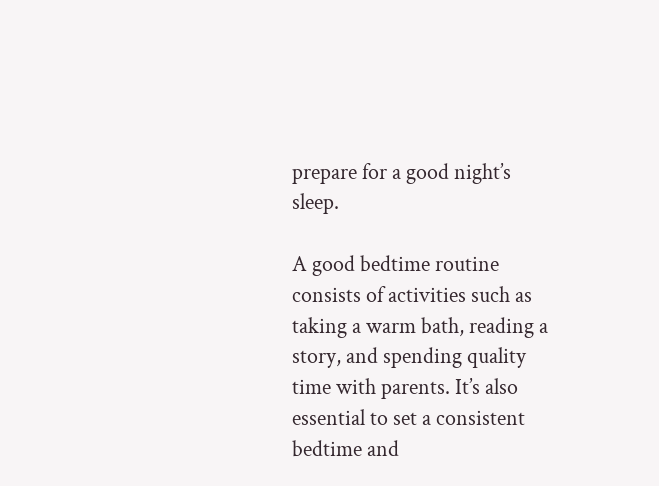prepare for a good night’s sleep.

A good bedtime routine consists of activities such as taking a warm bath, reading a story, and spending quality time with parents. It’s also essential to set a consistent bedtime and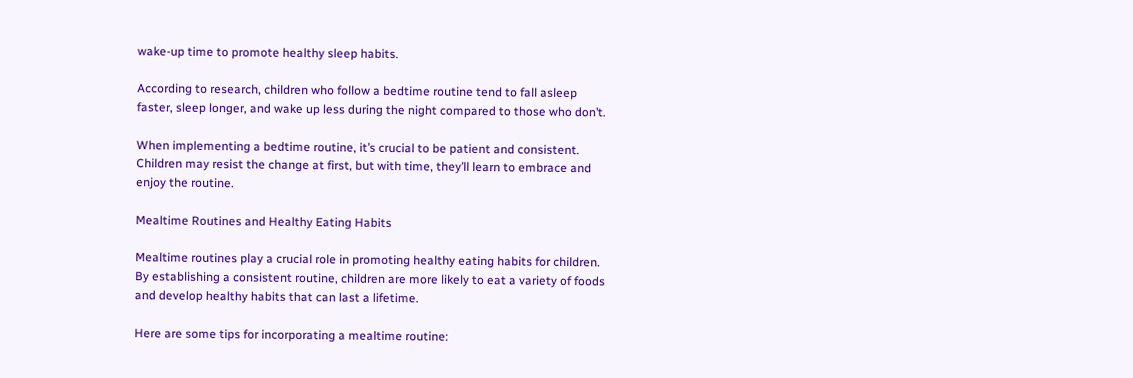wake-up time to promote healthy sleep habits.

According to research, children who follow a bedtime routine tend to fall asleep faster, sleep longer, and wake up less during the night compared to those who don’t.

When implementing a bedtime routine, it’s crucial to be patient and consistent. Children may resist the change at first, but with time, they’ll learn to embrace and enjoy the routine.

Mealtime Routines and Healthy Eating Habits

Mealtime routines play a crucial role in promoting healthy eating habits for children. By establishing a consistent routine, children are more likely to eat a variety of foods and develop healthy habits that can last a lifetime.

Here are some tips for incorporating a mealtime routine: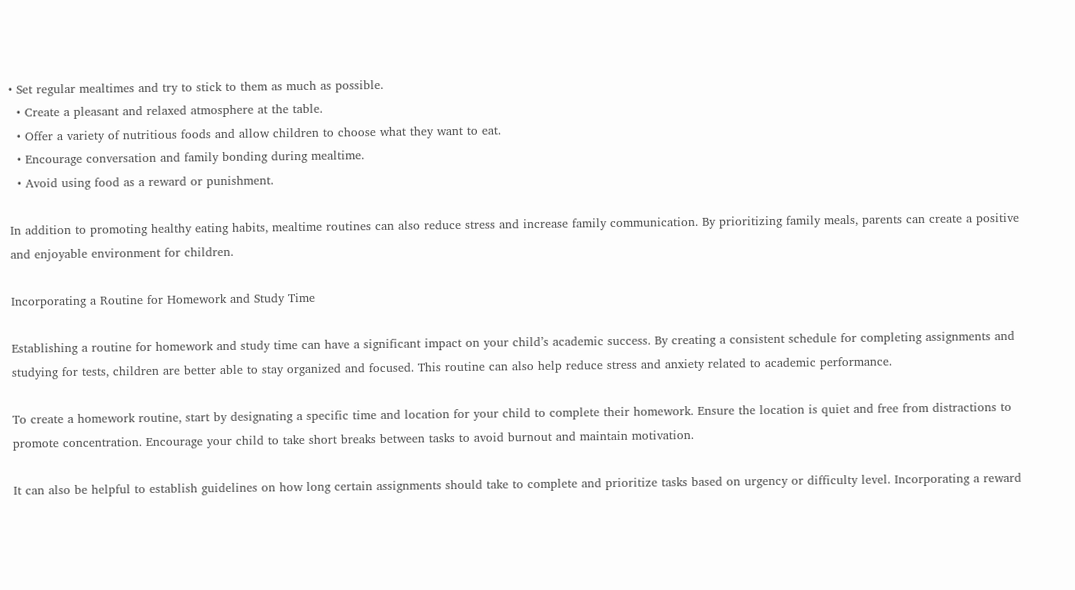• Set regular mealtimes and try to stick to them as much as possible.
  • Create a pleasant and relaxed atmosphere at the table.
  • Offer a variety of nutritious foods and allow children to choose what they want to eat.
  • Encourage conversation and family bonding during mealtime.
  • Avoid using food as a reward or punishment.

In addition to promoting healthy eating habits, mealtime routines can also reduce stress and increase family communication. By prioritizing family meals, parents can create a positive and enjoyable environment for children.

Incorporating a Routine for Homework and Study Time

Establishing a routine for homework and study time can have a significant impact on your child’s academic success. By creating a consistent schedule for completing assignments and studying for tests, children are better able to stay organized and focused. This routine can also help reduce stress and anxiety related to academic performance.

To create a homework routine, start by designating a specific time and location for your child to complete their homework. Ensure the location is quiet and free from distractions to promote concentration. Encourage your child to take short breaks between tasks to avoid burnout and maintain motivation.

It can also be helpful to establish guidelines on how long certain assignments should take to complete and prioritize tasks based on urgency or difficulty level. Incorporating a reward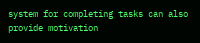system for completing tasks can also provide motivation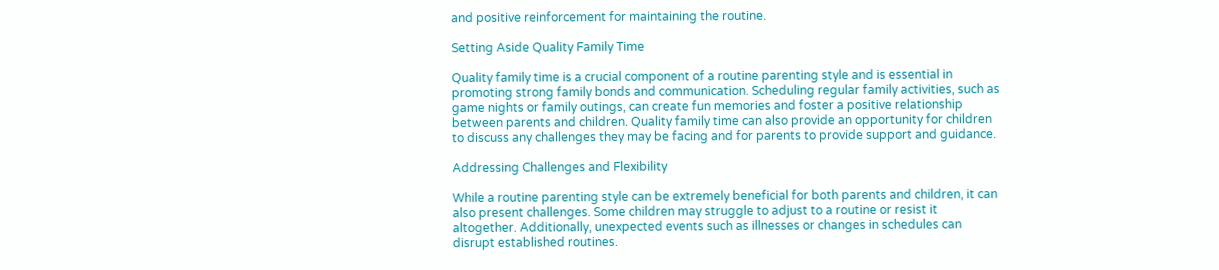and positive reinforcement for maintaining the routine.

Setting Aside Quality Family Time

Quality family time is a crucial component of a routine parenting style and is essential in promoting strong family bonds and communication. Scheduling regular family activities, such as game nights or family outings, can create fun memories and foster a positive relationship between parents and children. Quality family time can also provide an opportunity for children to discuss any challenges they may be facing and for parents to provide support and guidance.

Addressing Challenges and Flexibility

While a routine parenting style can be extremely beneficial for both parents and children, it can also present challenges. Some children may struggle to adjust to a routine or resist it altogether. Additionally, unexpected events such as illnesses or changes in schedules can disrupt established routines.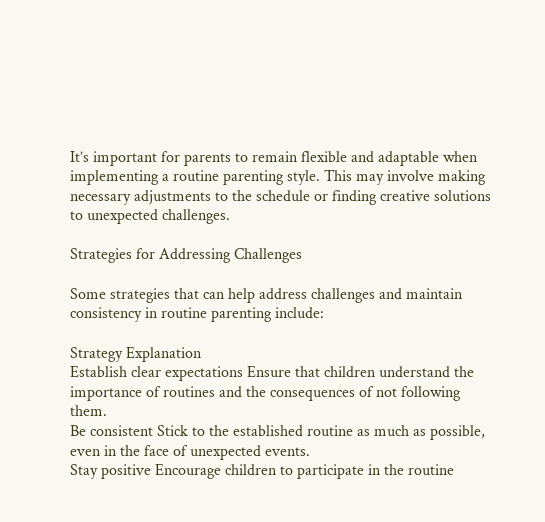It’s important for parents to remain flexible and adaptable when implementing a routine parenting style. This may involve making necessary adjustments to the schedule or finding creative solutions to unexpected challenges.

Strategies for Addressing Challenges

Some strategies that can help address challenges and maintain consistency in routine parenting include:

Strategy Explanation
Establish clear expectations Ensure that children understand the importance of routines and the consequences of not following them.
Be consistent Stick to the established routine as much as possible, even in the face of unexpected events.
Stay positive Encourage children to participate in the routine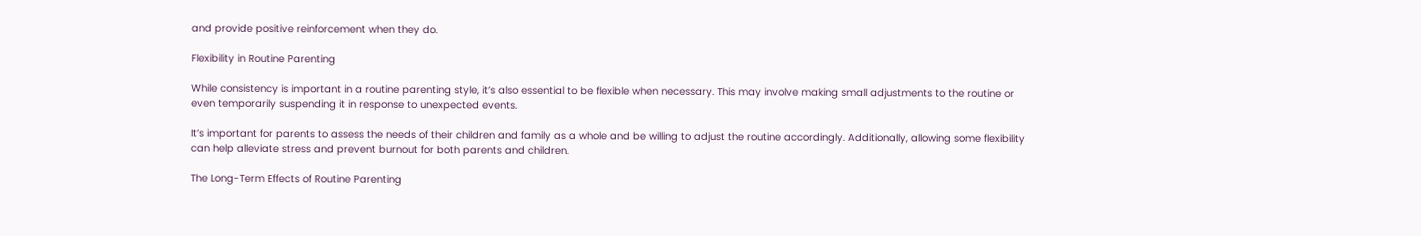and provide positive reinforcement when they do.

Flexibility in Routine Parenting

While consistency is important in a routine parenting style, it’s also essential to be flexible when necessary. This may involve making small adjustments to the routine or even temporarily suspending it in response to unexpected events.

It’s important for parents to assess the needs of their children and family as a whole and be willing to adjust the routine accordingly. Additionally, allowing some flexibility can help alleviate stress and prevent burnout for both parents and children.

The Long-Term Effects of Routine Parenting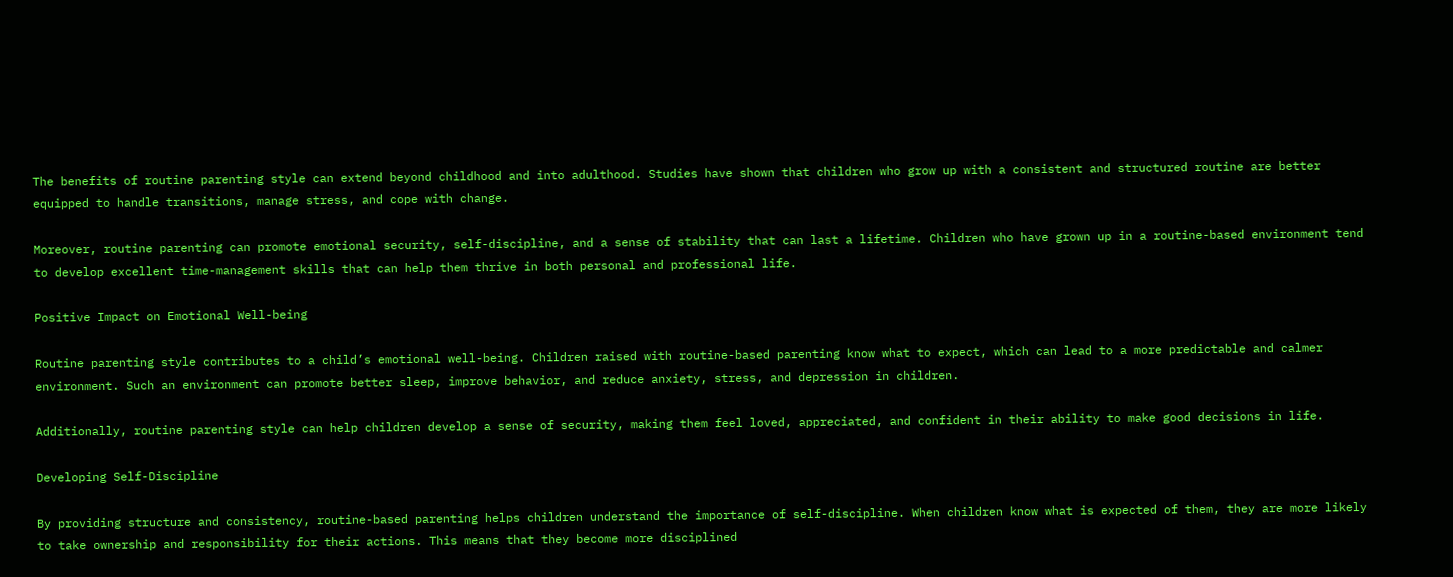The benefits of routine parenting style can extend beyond childhood and into adulthood. Studies have shown that children who grow up with a consistent and structured routine are better equipped to handle transitions, manage stress, and cope with change.

Moreover, routine parenting can promote emotional security, self-discipline, and a sense of stability that can last a lifetime. Children who have grown up in a routine-based environment tend to develop excellent time-management skills that can help them thrive in both personal and professional life.

Positive Impact on Emotional Well-being

Routine parenting style contributes to a child’s emotional well-being. Children raised with routine-based parenting know what to expect, which can lead to a more predictable and calmer environment. Such an environment can promote better sleep, improve behavior, and reduce anxiety, stress, and depression in children.

Additionally, routine parenting style can help children develop a sense of security, making them feel loved, appreciated, and confident in their ability to make good decisions in life.

Developing Self-Discipline

By providing structure and consistency, routine-based parenting helps children understand the importance of self-discipline. When children know what is expected of them, they are more likely to take ownership and responsibility for their actions. This means that they become more disciplined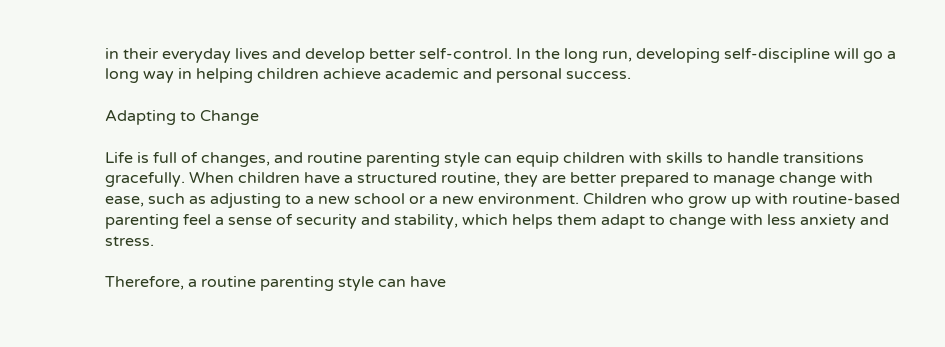in their everyday lives and develop better self-control. In the long run, developing self-discipline will go a long way in helping children achieve academic and personal success.

Adapting to Change

Life is full of changes, and routine parenting style can equip children with skills to handle transitions gracefully. When children have a structured routine, they are better prepared to manage change with ease, such as adjusting to a new school or a new environment. Children who grow up with routine-based parenting feel a sense of security and stability, which helps them adapt to change with less anxiety and stress.

Therefore, a routine parenting style can have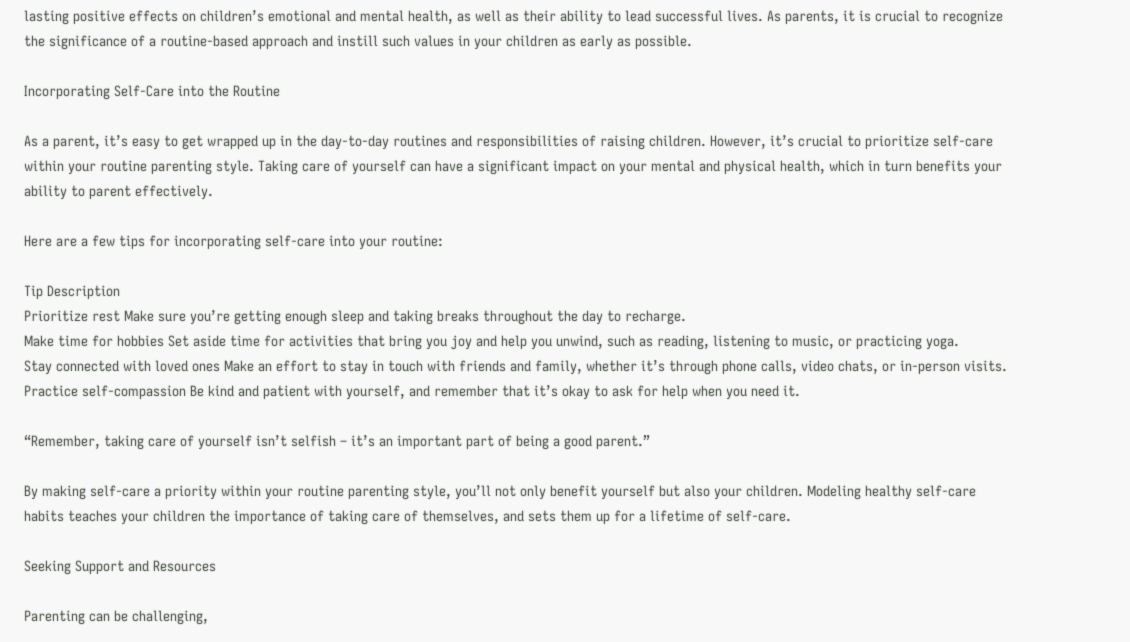lasting positive effects on children’s emotional and mental health, as well as their ability to lead successful lives. As parents, it is crucial to recognize the significance of a routine-based approach and instill such values in your children as early as possible.

Incorporating Self-Care into the Routine

As a parent, it’s easy to get wrapped up in the day-to-day routines and responsibilities of raising children. However, it’s crucial to prioritize self-care within your routine parenting style. Taking care of yourself can have a significant impact on your mental and physical health, which in turn benefits your ability to parent effectively.

Here are a few tips for incorporating self-care into your routine:

Tip Description
Prioritize rest Make sure you’re getting enough sleep and taking breaks throughout the day to recharge.
Make time for hobbies Set aside time for activities that bring you joy and help you unwind, such as reading, listening to music, or practicing yoga.
Stay connected with loved ones Make an effort to stay in touch with friends and family, whether it’s through phone calls, video chats, or in-person visits.
Practice self-compassion Be kind and patient with yourself, and remember that it’s okay to ask for help when you need it.

“Remember, taking care of yourself isn’t selfish – it’s an important part of being a good parent.”

By making self-care a priority within your routine parenting style, you’ll not only benefit yourself but also your children. Modeling healthy self-care habits teaches your children the importance of taking care of themselves, and sets them up for a lifetime of self-care.

Seeking Support and Resources

Parenting can be challenging,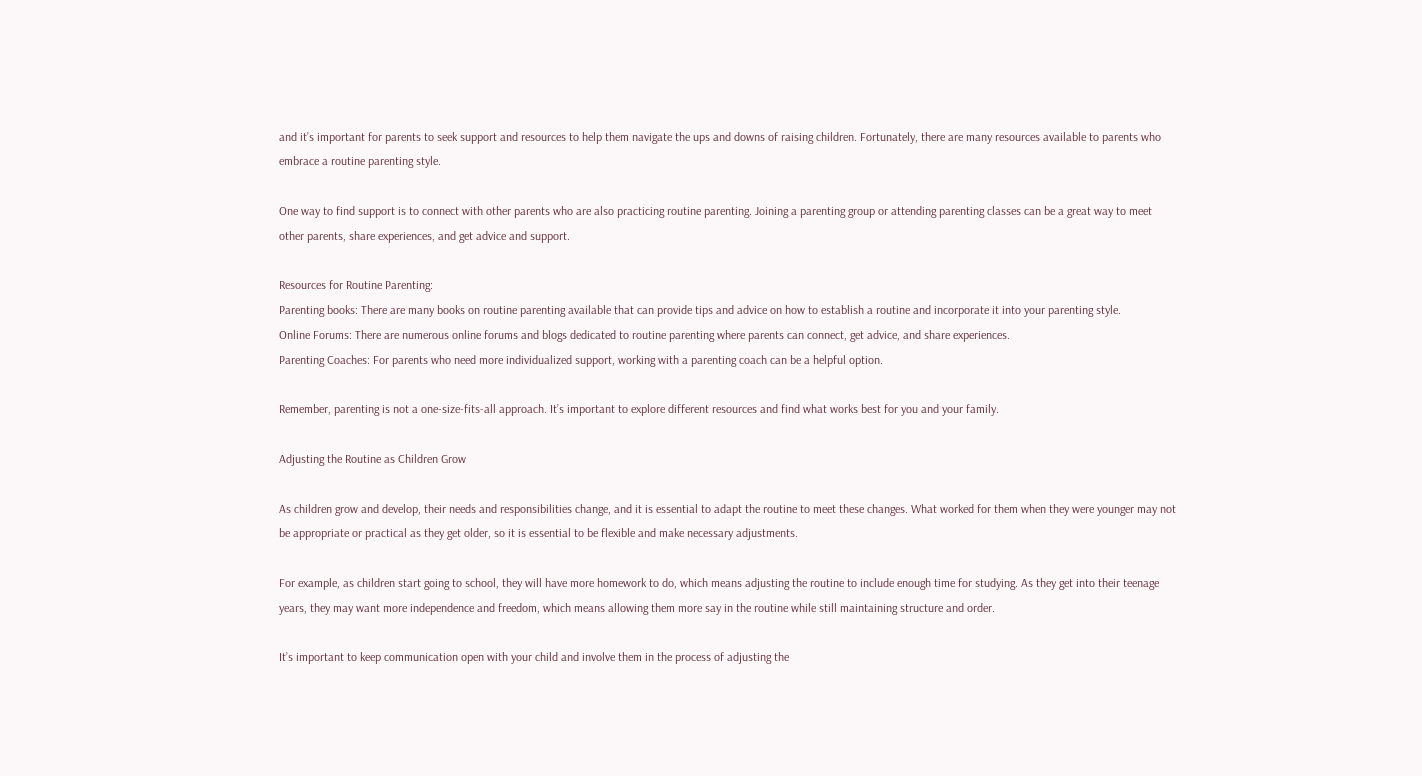and it’s important for parents to seek support and resources to help them navigate the ups and downs of raising children. Fortunately, there are many resources available to parents who embrace a routine parenting style.

One way to find support is to connect with other parents who are also practicing routine parenting. Joining a parenting group or attending parenting classes can be a great way to meet other parents, share experiences, and get advice and support.

Resources for Routine Parenting:
Parenting books: There are many books on routine parenting available that can provide tips and advice on how to establish a routine and incorporate it into your parenting style.
Online Forums: There are numerous online forums and blogs dedicated to routine parenting where parents can connect, get advice, and share experiences.
Parenting Coaches: For parents who need more individualized support, working with a parenting coach can be a helpful option.

Remember, parenting is not a one-size-fits-all approach. It’s important to explore different resources and find what works best for you and your family.

Adjusting the Routine as Children Grow

As children grow and develop, their needs and responsibilities change, and it is essential to adapt the routine to meet these changes. What worked for them when they were younger may not be appropriate or practical as they get older, so it is essential to be flexible and make necessary adjustments.

For example, as children start going to school, they will have more homework to do, which means adjusting the routine to include enough time for studying. As they get into their teenage years, they may want more independence and freedom, which means allowing them more say in the routine while still maintaining structure and order.

It’s important to keep communication open with your child and involve them in the process of adjusting the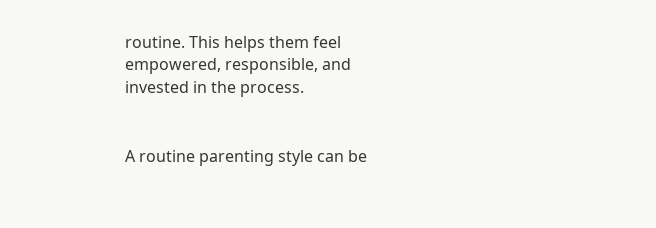routine. This helps them feel empowered, responsible, and invested in the process.


A routine parenting style can be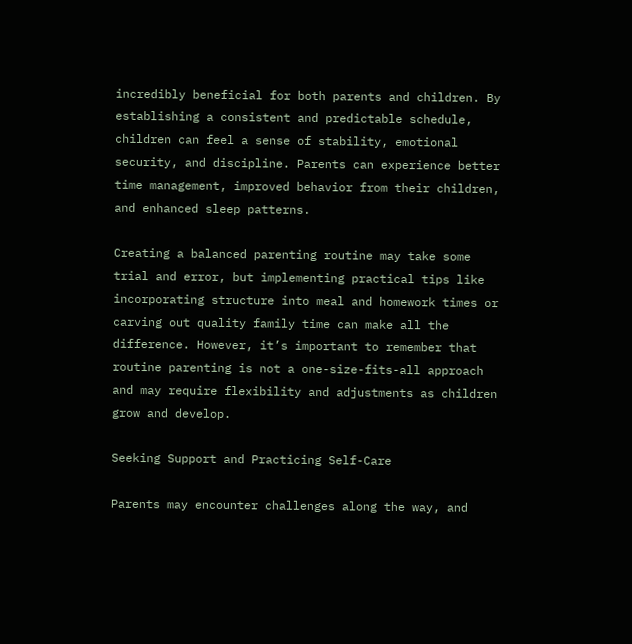incredibly beneficial for both parents and children. By establishing a consistent and predictable schedule, children can feel a sense of stability, emotional security, and discipline. Parents can experience better time management, improved behavior from their children, and enhanced sleep patterns.

Creating a balanced parenting routine may take some trial and error, but implementing practical tips like incorporating structure into meal and homework times or carving out quality family time can make all the difference. However, it’s important to remember that routine parenting is not a one-size-fits-all approach and may require flexibility and adjustments as children grow and develop.

Seeking Support and Practicing Self-Care

Parents may encounter challenges along the way, and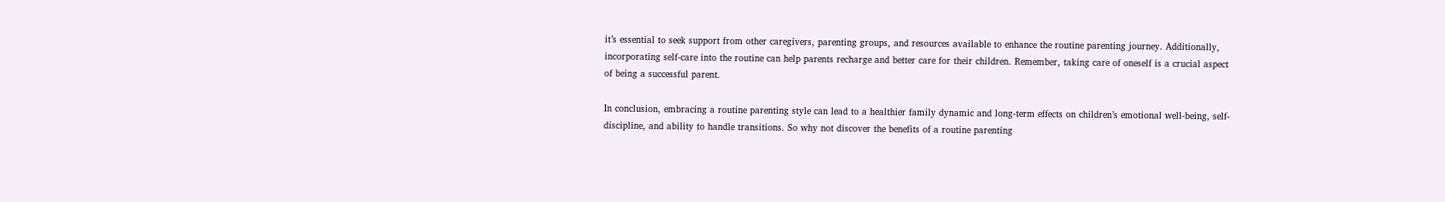it’s essential to seek support from other caregivers, parenting groups, and resources available to enhance the routine parenting journey. Additionally, incorporating self-care into the routine can help parents recharge and better care for their children. Remember, taking care of oneself is a crucial aspect of being a successful parent.

In conclusion, embracing a routine parenting style can lead to a healthier family dynamic and long-term effects on children’s emotional well-being, self-discipline, and ability to handle transitions. So why not discover the benefits of a routine parenting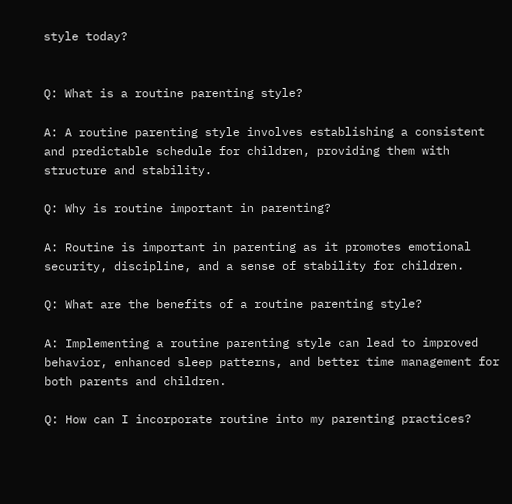style today?


Q: What is a routine parenting style?

A: A routine parenting style involves establishing a consistent and predictable schedule for children, providing them with structure and stability.

Q: Why is routine important in parenting?

A: Routine is important in parenting as it promotes emotional security, discipline, and a sense of stability for children.

Q: What are the benefits of a routine parenting style?

A: Implementing a routine parenting style can lead to improved behavior, enhanced sleep patterns, and better time management for both parents and children.

Q: How can I incorporate routine into my parenting practices?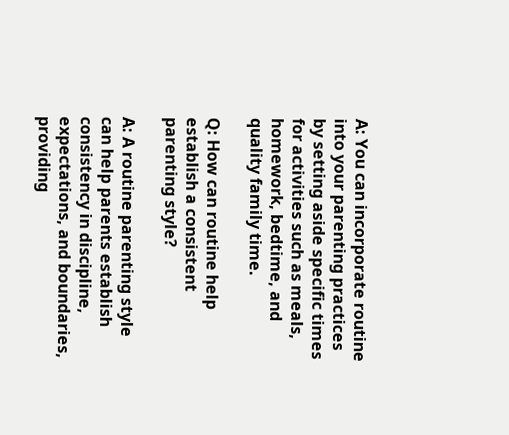A: You can incorporate routine into your parenting practices by setting aside specific times for activities such as meals, homework, bedtime, and quality family time.

Q: How can routine help establish a consistent parenting style?

A: A routine parenting style can help parents establish consistency in discipline, expectations, and boundaries, providing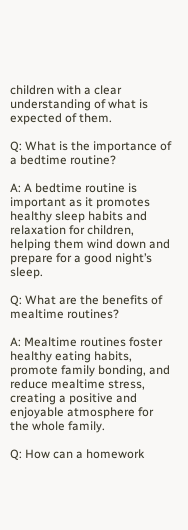children with a clear understanding of what is expected of them.

Q: What is the importance of a bedtime routine?

A: A bedtime routine is important as it promotes healthy sleep habits and relaxation for children, helping them wind down and prepare for a good night’s sleep.

Q: What are the benefits of mealtime routines?

A: Mealtime routines foster healthy eating habits, promote family bonding, and reduce mealtime stress, creating a positive and enjoyable atmosphere for the whole family.

Q: How can a homework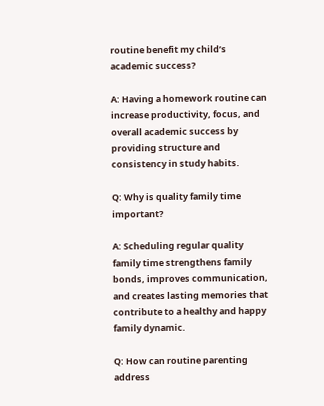routine benefit my child’s academic success?

A: Having a homework routine can increase productivity, focus, and overall academic success by providing structure and consistency in study habits.

Q: Why is quality family time important?

A: Scheduling regular quality family time strengthens family bonds, improves communication, and creates lasting memories that contribute to a healthy and happy family dynamic.

Q: How can routine parenting address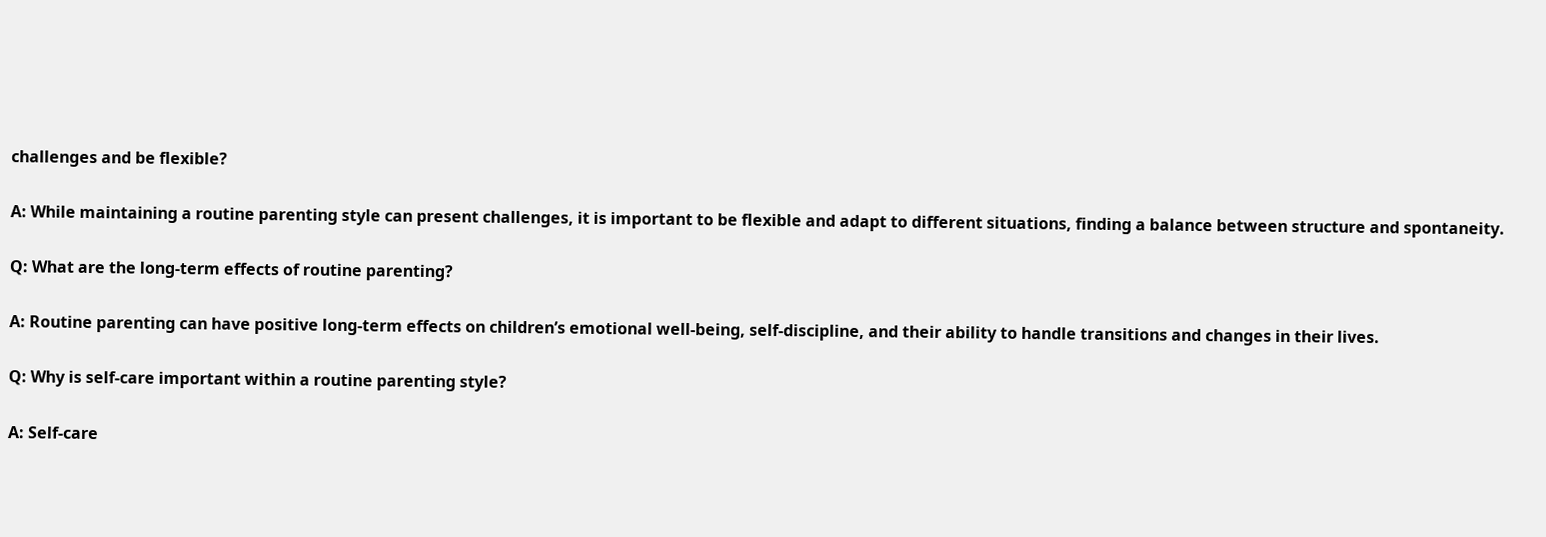challenges and be flexible?

A: While maintaining a routine parenting style can present challenges, it is important to be flexible and adapt to different situations, finding a balance between structure and spontaneity.

Q: What are the long-term effects of routine parenting?

A: Routine parenting can have positive long-term effects on children’s emotional well-being, self-discipline, and their ability to handle transitions and changes in their lives.

Q: Why is self-care important within a routine parenting style?

A: Self-care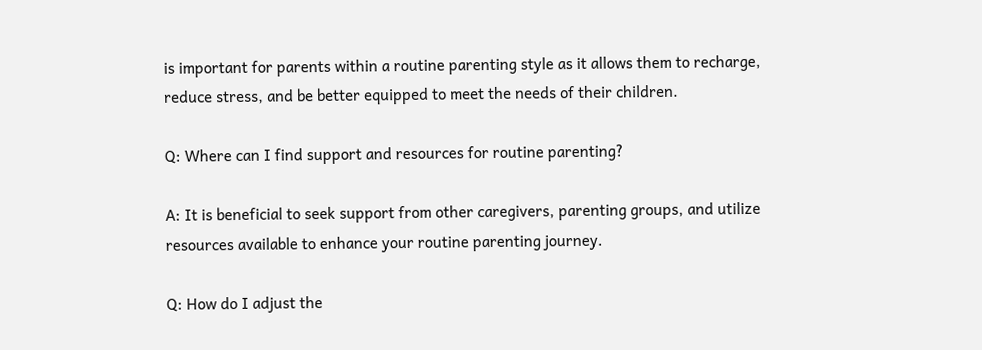is important for parents within a routine parenting style as it allows them to recharge, reduce stress, and be better equipped to meet the needs of their children.

Q: Where can I find support and resources for routine parenting?

A: It is beneficial to seek support from other caregivers, parenting groups, and utilize resources available to enhance your routine parenting journey.

Q: How do I adjust the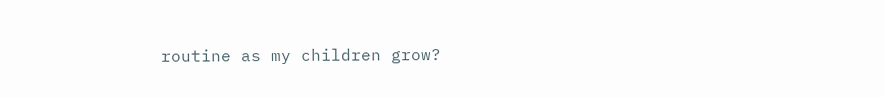routine as my children grow?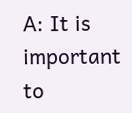A: It is important to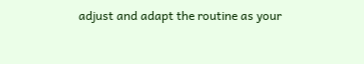adjust and adapt the routine as your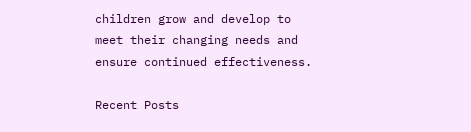children grow and develop to meet their changing needs and ensure continued effectiveness.

Recent Posts